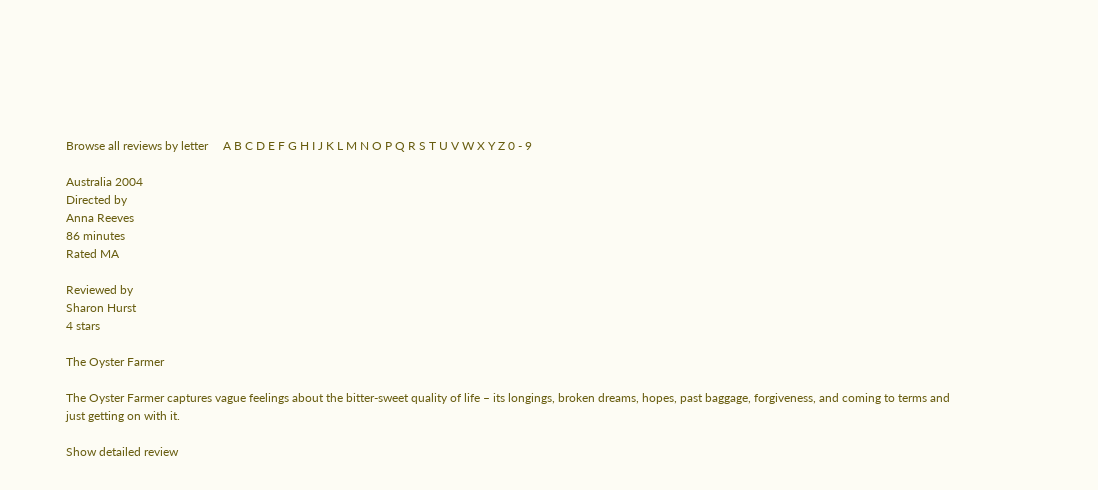Browse all reviews by letter     A B C D E F G H I J K L M N O P Q R S T U V W X Y Z 0 - 9

Australia 2004
Directed by
Anna Reeves
86 minutes
Rated MA

Reviewed by
Sharon Hurst
4 stars

The Oyster Farmer

The Oyster Farmer captures vague feelings about the bitter-sweet quality of life – its longings, broken dreams, hopes, past baggage, forgiveness, and coming to terms and just getting on with it.

Show detailed review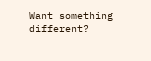Want something different?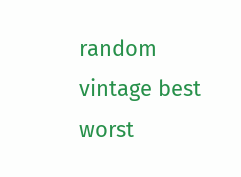random vintage best worst